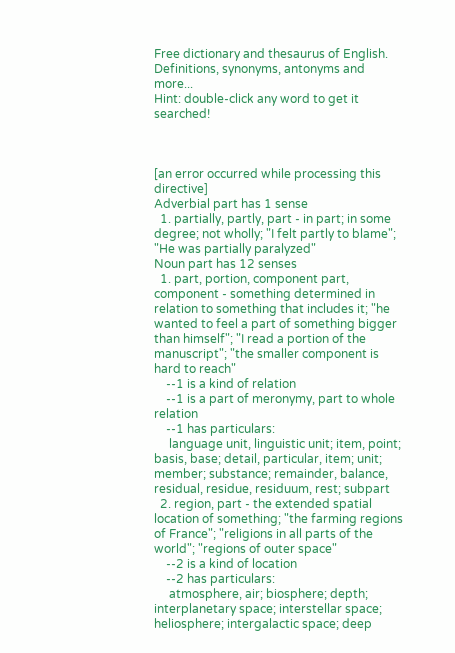Free dictionary and thesaurus of English. Definitions, synonyms, antonyms and more...
Hint: double-click any word to get it searched!



[an error occurred while processing this directive]
Adverbial part has 1 sense
  1. partially, partly, part - in part; in some degree; not wholly; "I felt partly to blame"; "He was partially paralyzed"
Noun part has 12 senses
  1. part, portion, component part, component - something determined in relation to something that includes it; "he wanted to feel a part of something bigger than himself"; "I read a portion of the manuscript"; "the smaller component is hard to reach"
    --1 is a kind of relation
    --1 is a part of meronymy, part to whole relation
    --1 has particulars:
     language unit, linguistic unit; item, point; basis, base; detail, particular, item; unit; member; substance; remainder, balance, residual, residue, residuum, rest; subpart
  2. region, part - the extended spatial location of something; "the farming regions of France"; "religions in all parts of the world"; "regions of outer space"
    --2 is a kind of location
    --2 has particulars:
     atmosphere, air; biosphere; depth; interplanetary space; interstellar space; heliosphere; intergalactic space; deep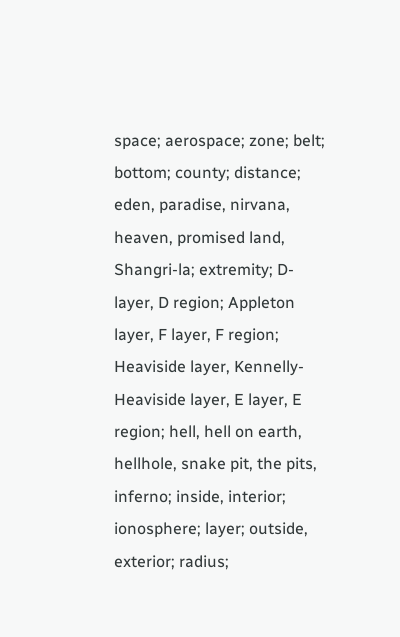space; aerospace; zone; belt; bottom; county; distance; eden, paradise, nirvana, heaven, promised land, Shangri-la; extremity; D-layer, D region; Appleton layer, F layer, F region; Heaviside layer, Kennelly-Heaviside layer, E layer, E region; hell, hell on earth, hellhole, snake pit, the pits, inferno; inside, interior; ionosphere; layer; outside, exterior; radius;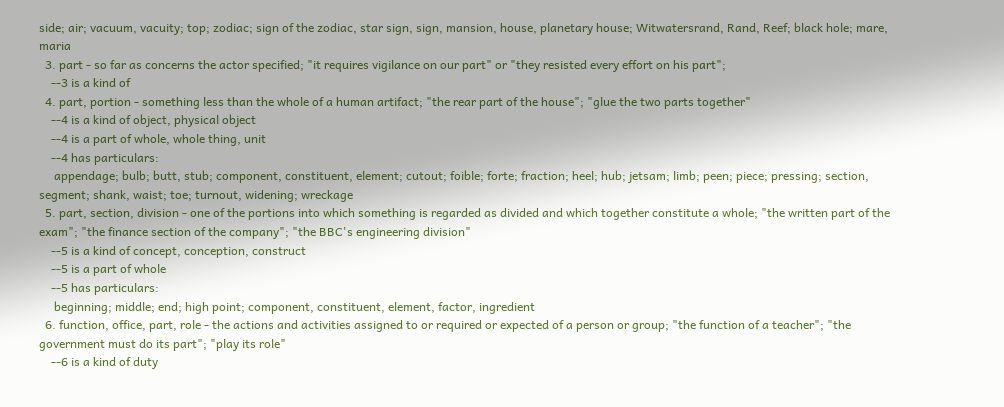side; air; vacuum, vacuity; top; zodiac; sign of the zodiac, star sign, sign, mansion, house, planetary house; Witwatersrand, Rand, Reef; black hole; mare, maria
  3. part - so far as concerns the actor specified; "it requires vigilance on our part" or "they resisted every effort on his part";
    --3 is a kind of
  4. part, portion - something less than the whole of a human artifact; "the rear part of the house"; "glue the two parts together"
    --4 is a kind of object, physical object
    --4 is a part of whole, whole thing, unit
    --4 has particulars:
     appendage; bulb; butt, stub; component, constituent, element; cutout; foible; forte; fraction; heel; hub; jetsam; limb; peen; piece; pressing; section, segment; shank, waist; toe; turnout, widening; wreckage
  5. part, section, division - one of the portions into which something is regarded as divided and which together constitute a whole; "the written part of the exam"; "the finance section of the company"; "the BBC's engineering division"
    --5 is a kind of concept, conception, construct
    --5 is a part of whole
    --5 has particulars:
     beginning; middle; end; high point; component, constituent, element, factor, ingredient
  6. function, office, part, role - the actions and activities assigned to or required or expected of a person or group; "the function of a teacher"; "the government must do its part"; "play its role"
    --6 is a kind of duty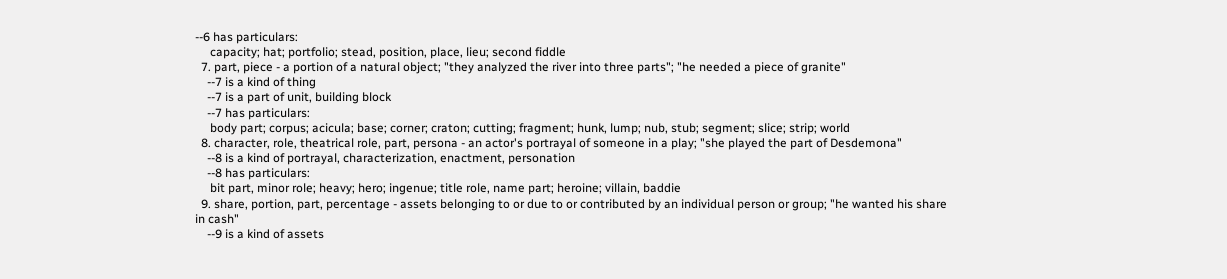--6 has particulars:
     capacity; hat; portfolio; stead, position, place, lieu; second fiddle
  7. part, piece - a portion of a natural object; "they analyzed the river into three parts"; "he needed a piece of granite"
    --7 is a kind of thing
    --7 is a part of unit, building block
    --7 has particulars:
     body part; corpus; acicula; base; corner; craton; cutting; fragment; hunk, lump; nub, stub; segment; slice; strip; world
  8. character, role, theatrical role, part, persona - an actor's portrayal of someone in a play; "she played the part of Desdemona"
    --8 is a kind of portrayal, characterization, enactment, personation
    --8 has particulars:
     bit part, minor role; heavy; hero; ingenue; title role, name part; heroine; villain, baddie
  9. share, portion, part, percentage - assets belonging to or due to or contributed by an individual person or group; "he wanted his share in cash"
    --9 is a kind of assets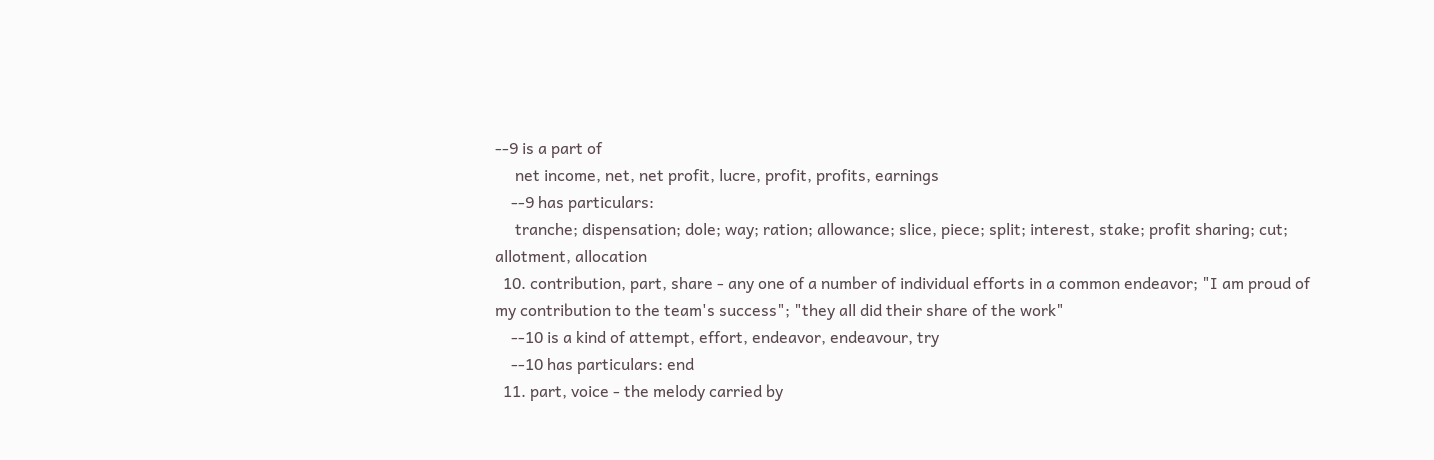--9 is a part of
     net income, net, net profit, lucre, profit, profits, earnings
    --9 has particulars:
     tranche; dispensation; dole; way; ration; allowance; slice, piece; split; interest, stake; profit sharing; cut; allotment, allocation
  10. contribution, part, share - any one of a number of individual efforts in a common endeavor; "I am proud of my contribution to the team's success"; "they all did their share of the work"
    --10 is a kind of attempt, effort, endeavor, endeavour, try
    --10 has particulars: end
  11. part, voice - the melody carried by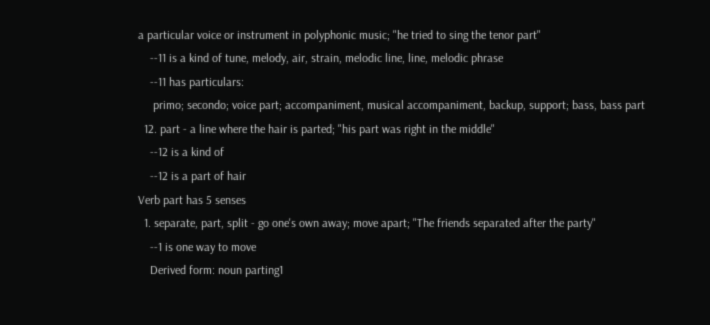a particular voice or instrument in polyphonic music; "he tried to sing the tenor part"
    --11 is a kind of tune, melody, air, strain, melodic line, line, melodic phrase
    --11 has particulars:
     primo; secondo; voice part; accompaniment, musical accompaniment, backup, support; bass, bass part
  12. part - a line where the hair is parted; "his part was right in the middle"
    --12 is a kind of
    --12 is a part of hair
Verb part has 5 senses
  1. separate, part, split - go one's own away; move apart; "The friends separated after the party"
    --1 is one way to move
    Derived form: noun parting1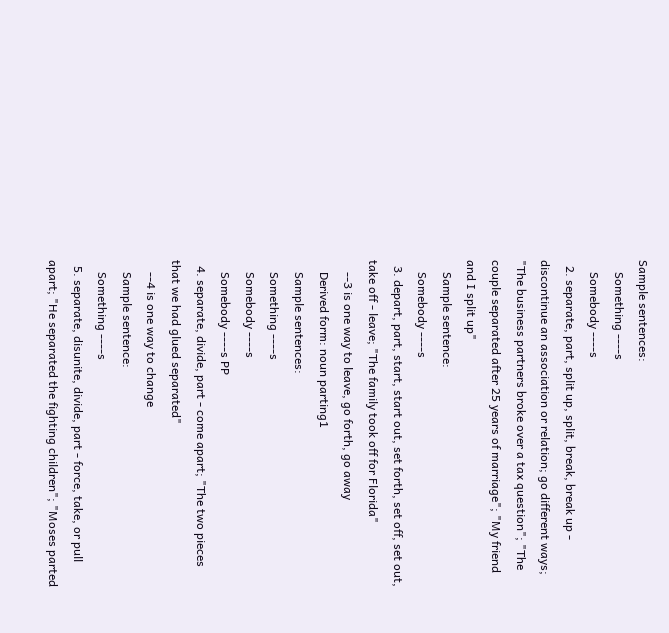Sample sentences:
    Something ----s
    Somebody ----s
  2. separate, part, split up, split, break, break up - discontinue an association or relation; go different ways; "The business partners broke over a tax question"; "The couple separated after 25 years of marriage"; "My friend and I split up"
    Sample sentence:
    Somebody ----s
  3. depart, part, start, start out, set forth, set off, set out, take off - leave; "The family took off for Florida"
    --3 is one way to leave, go forth, go away
    Derived form: noun parting1
    Sample sentences:
    Something ----s
    Somebody ----s
    Somebody ----s PP
  4. separate, divide, part - come apart; "The two pieces that we had glued separated"
    --4 is one way to change
    Sample sentence:
    Something ----s
  5. separate, disunite, divide, part - force, take, or pull apart; "He separated the fighting children"; "Moses parted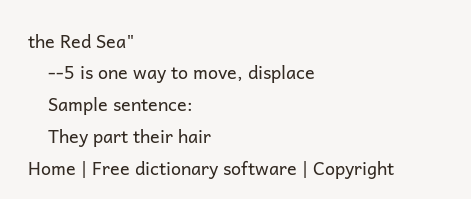the Red Sea"
    --5 is one way to move, displace
    Sample sentence:
    They part their hair
Home | Free dictionary software | Copyright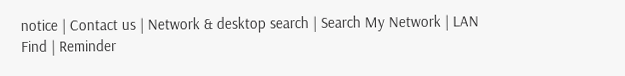notice | Contact us | Network & desktop search | Search My Network | LAN Find | Reminder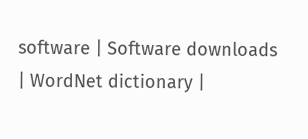software | Software downloads | WordNet dictionary |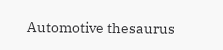Automotive thesaurus